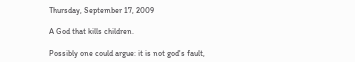Thursday, September 17, 2009

A God that kills children.

Possibly one could argue: it is not god's fault,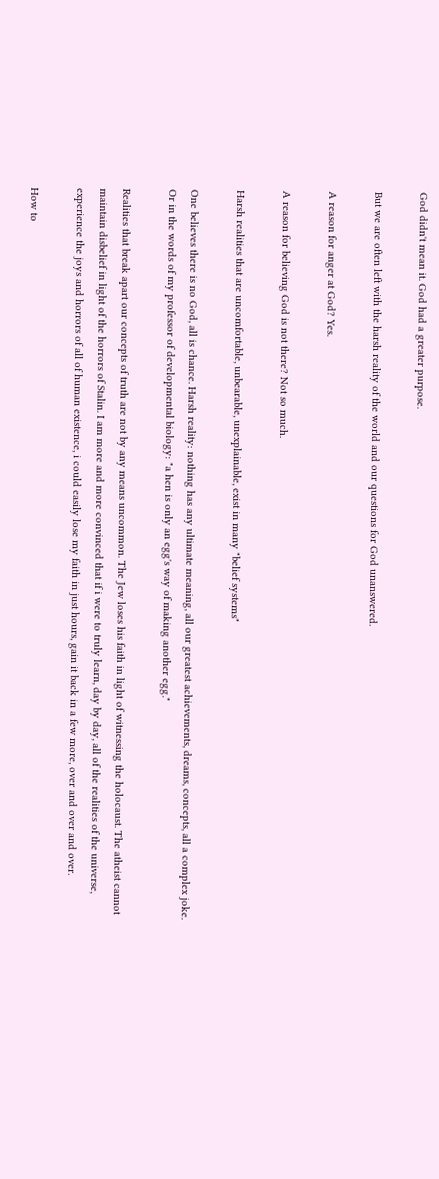God didn't mean it. God had a greater purpose.

But we are often left with the harsh reality of the world and our questions for God unanswered.

A reason for anger at God? Yes.

A reason for believing God is not there? Not so much.

Harsh realities that are uncomfortable, unbearable, unexplainable, exist in many "belief systems"

One believes there is no God, all is chance. Harsh reality: nothing has any ultimate meaning, all our greatest achievements, dreams, concepts, all a complex joke. Or in the words of my professor of developmental biology: "a hen is only an egg's way of making another egg."

Realities that break apart our concepts of truth are not by any means uncommon. The Jew loses his faith in light of witnessing the holocaust. The atheist cannot maintain disbelief in light of the horrors of Stalin. I am more and more convinced that if i were to truly learn, day by day, all of the realities of the universe, experience the joys and horrors of all of human existence, i could easily lose my faith in just hours, gain it back in a few more, over and over and over.

How to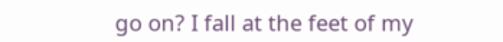go on? I fall at the feet of my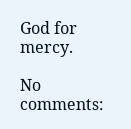God for mercy.

No comments: